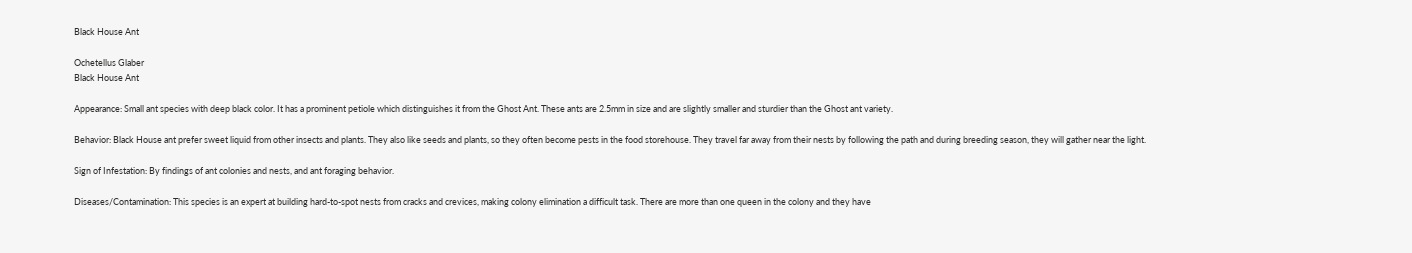Black House Ant

Ochetellus Glaber
Black House Ant

Appearance: Small ant species with deep black color. It has a prominent petiole which distinguishes it from the Ghost Ant. These ants are 2.5mm in size and are slightly smaller and sturdier than the Ghost ant variety.

Behavior: Black House ant prefer sweet liquid from other insects and plants. They also like seeds and plants, so they often become pests in the food storehouse. They travel far away from their nests by following the path and during breeding season, they will gather near the light.

Sign of Infestation: By findings of ant colonies and nests, and ant foraging behavior.

Diseases/Contamination: This species is an expert at building hard-to-spot nests from cracks and crevices, making colony elimination a difficult task. There are more than one queen in the colony and they have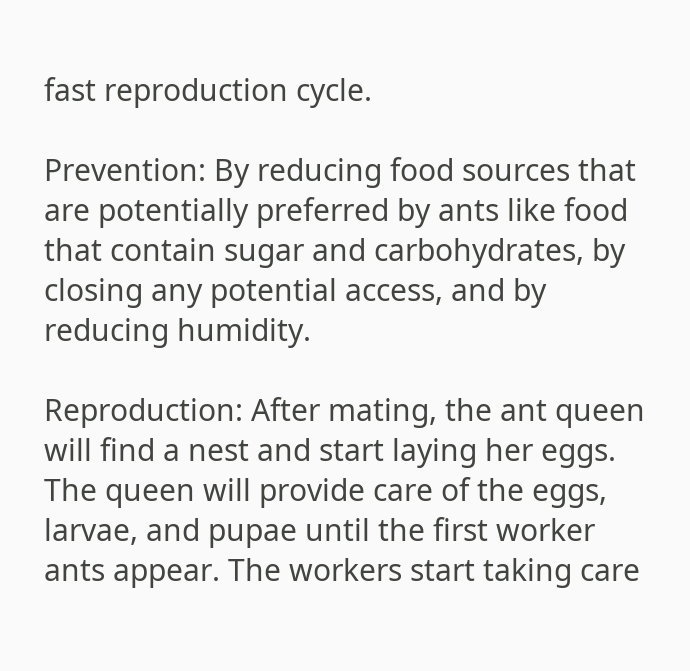fast reproduction cycle.

Prevention: By reducing food sources that are potentially preferred by ants like food that contain sugar and carbohydrates, by closing any potential access, and by reducing humidity.

Reproduction: After mating, the ant queen will find a nest and start laying her eggs. The queen will provide care of the eggs, larvae, and pupae until the first worker ants appear. The workers start taking care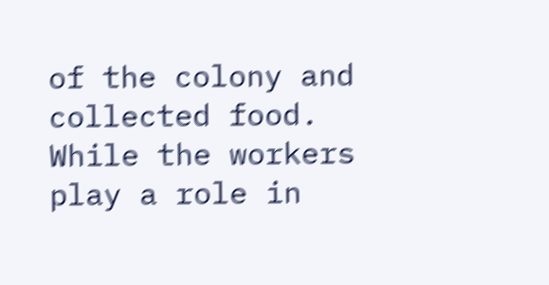of the colony and collected food. While the workers play a role in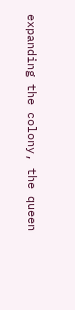expanding the colony, the queen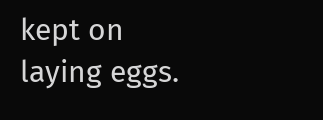kept on laying eggs.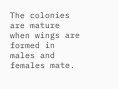The colonies are mature when wings are formed in males and females mate.